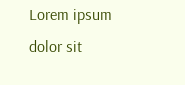Lorem ipsum dolor sit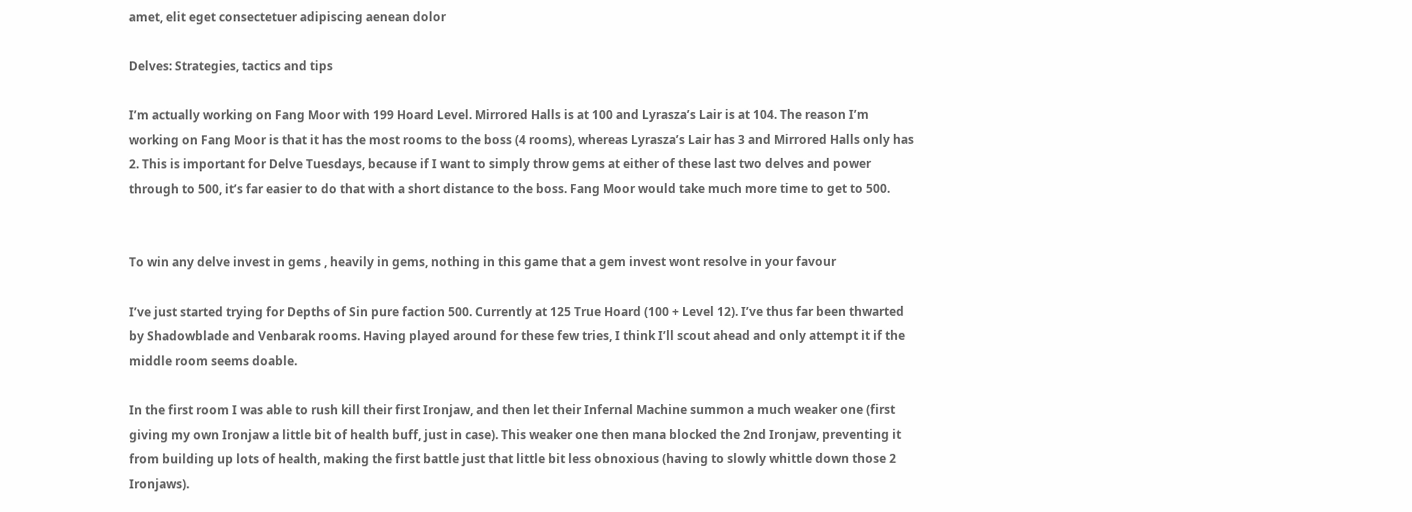amet, elit eget consectetuer adipiscing aenean dolor

Delves: Strategies, tactics and tips

I’m actually working on Fang Moor with 199 Hoard Level. Mirrored Halls is at 100 and Lyrasza’s Lair is at 104. The reason I’m working on Fang Moor is that it has the most rooms to the boss (4 rooms), whereas Lyrasza’s Lair has 3 and Mirrored Halls only has 2. This is important for Delve Tuesdays, because if I want to simply throw gems at either of these last two delves and power through to 500, it’s far easier to do that with a short distance to the boss. Fang Moor would take much more time to get to 500.


To win any delve invest in gems , heavily in gems, nothing in this game that a gem invest wont resolve in your favour

I’ve just started trying for Depths of Sin pure faction 500. Currently at 125 True Hoard (100 + Level 12). I’ve thus far been thwarted by Shadowblade and Venbarak rooms. Having played around for these few tries, I think I’ll scout ahead and only attempt it if the middle room seems doable.

In the first room I was able to rush kill their first Ironjaw, and then let their Infernal Machine summon a much weaker one (first giving my own Ironjaw a little bit of health buff, just in case). This weaker one then mana blocked the 2nd Ironjaw, preventing it from building up lots of health, making the first battle just that little bit less obnoxious (having to slowly whittle down those 2 Ironjaws).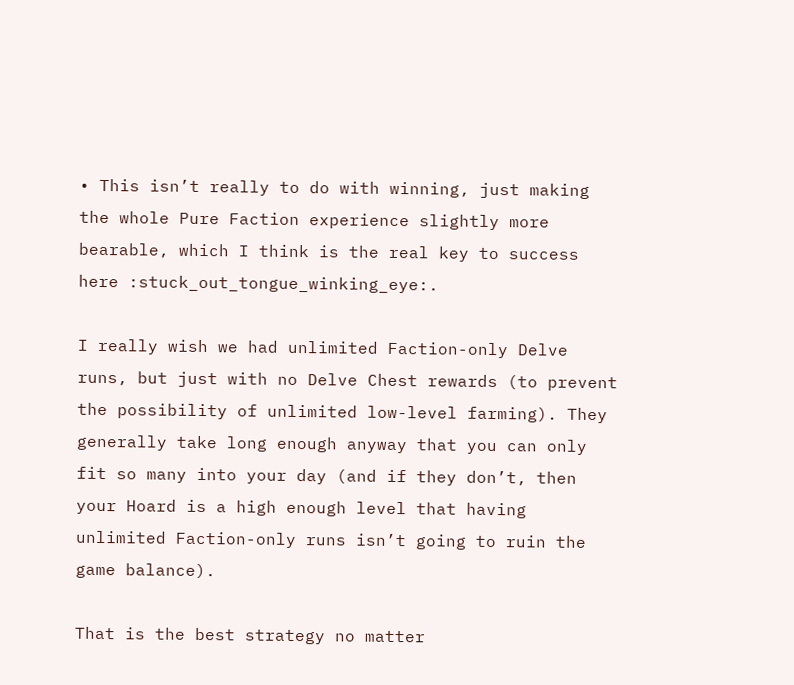• This isn’t really to do with winning, just making the whole Pure Faction experience slightly more bearable, which I think is the real key to success here :stuck_out_tongue_winking_eye:.

I really wish we had unlimited Faction-only Delve runs, but just with no Delve Chest rewards (to prevent the possibility of unlimited low-level farming). They generally take long enough anyway that you can only fit so many into your day (and if they don’t, then your Hoard is a high enough level that having unlimited Faction-only runs isn’t going to ruin the game balance).

That is the best strategy no matter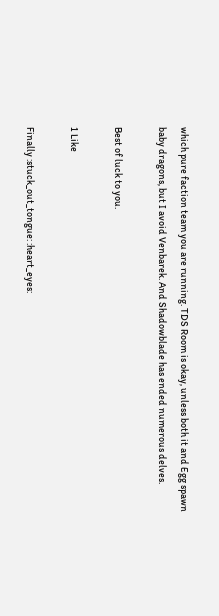which pure faction team you are running. TDS Room is okay, unless both it and Egg spawn baby dragons, but I avoid Venbarek. And Shadowblade has ended numerous delves.

Best of luck to you.

1 Like

Finally :stuck_out_tongue: :heart_eyes: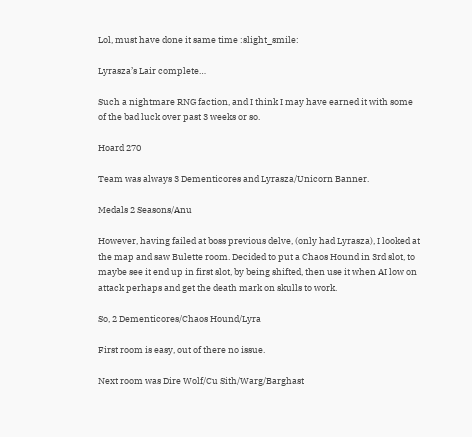Lol, must have done it same time :slight_smile:

Lyrasza’s Lair complete…

Such a nightmare RNG faction, and I think I may have earned it with some of the bad luck over past 3 weeks or so.

Hoard 270

Team was always 3 Dementicores and Lyrasza/Unicorn Banner.

Medals 2 Seasons/Anu

However, having failed at boss previous delve, (only had Lyrasza), I looked at the map and saw Bulette room. Decided to put a Chaos Hound in 3rd slot, to maybe see it end up in first slot, by being shifted, then use it when AI low on attack perhaps and get the death mark on skulls to work.

So, 2 Dementicores/Chaos Hound/Lyra

First room is easy, out of there no issue.

Next room was Dire Wolf/Cu Sith/Warg/Barghast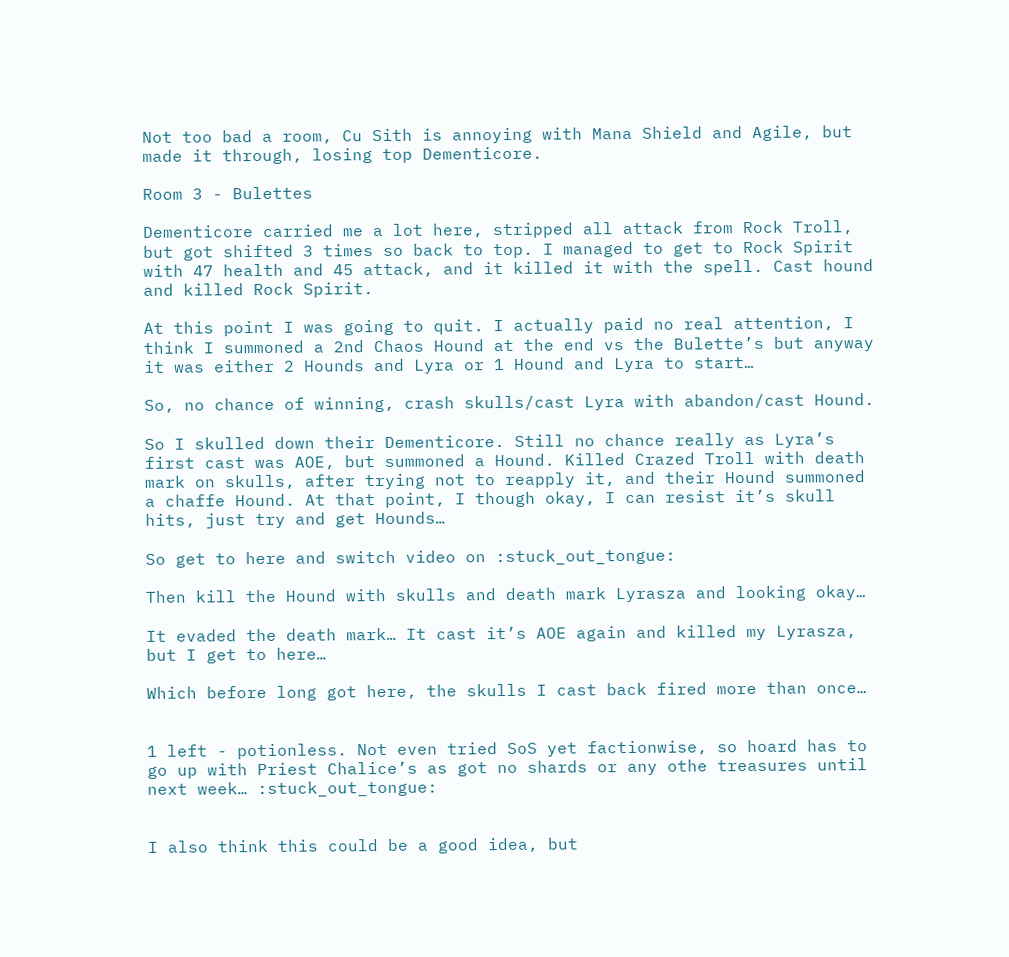Not too bad a room, Cu Sith is annoying with Mana Shield and Agile, but made it through, losing top Dementicore.

Room 3 - Bulettes

Dementicore carried me a lot here, stripped all attack from Rock Troll, but got shifted 3 times so back to top. I managed to get to Rock Spirit with 47 health and 45 attack, and it killed it with the spell. Cast hound and killed Rock Spirit.

At this point I was going to quit. I actually paid no real attention, I think I summoned a 2nd Chaos Hound at the end vs the Bulette’s but anyway it was either 2 Hounds and Lyra or 1 Hound and Lyra to start…

So, no chance of winning, crash skulls/cast Lyra with abandon/cast Hound.

So I skulled down their Dementicore. Still no chance really as Lyra’s first cast was AOE, but summoned a Hound. Killed Crazed Troll with death mark on skulls, after trying not to reapply it, and their Hound summoned a chaffe Hound. At that point, I though okay, I can resist it’s skull hits, just try and get Hounds…

So get to here and switch video on :stuck_out_tongue:

Then kill the Hound with skulls and death mark Lyrasza and looking okay…

It evaded the death mark… It cast it’s AOE again and killed my Lyrasza, but I get to here…

Which before long got here, the skulls I cast back fired more than once…


1 left - potionless. Not even tried SoS yet factionwise, so hoard has to go up with Priest Chalice’s as got no shards or any othe treasures until next week… :stuck_out_tongue:


I also think this could be a good idea, but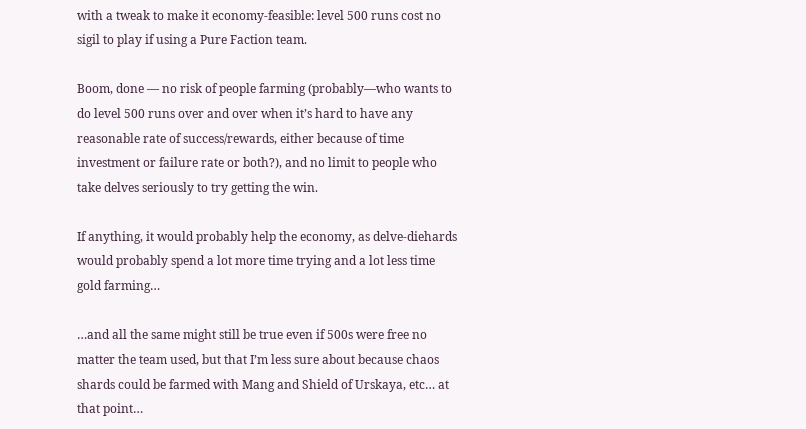with a tweak to make it economy-feasible: level 500 runs cost no sigil to play if using a Pure Faction team.

Boom, done — no risk of people farming (probably—who wants to do level 500 runs over and over when it’s hard to have any reasonable rate of success/rewards, either because of time investment or failure rate or both?), and no limit to people who take delves seriously to try getting the win.

If anything, it would probably help the economy, as delve-diehards would probably spend a lot more time trying and a lot less time gold farming…

…and all the same might still be true even if 500s were free no matter the team used, but that I’m less sure about because chaos shards could be farmed with Mang and Shield of Urskaya, etc… at that point…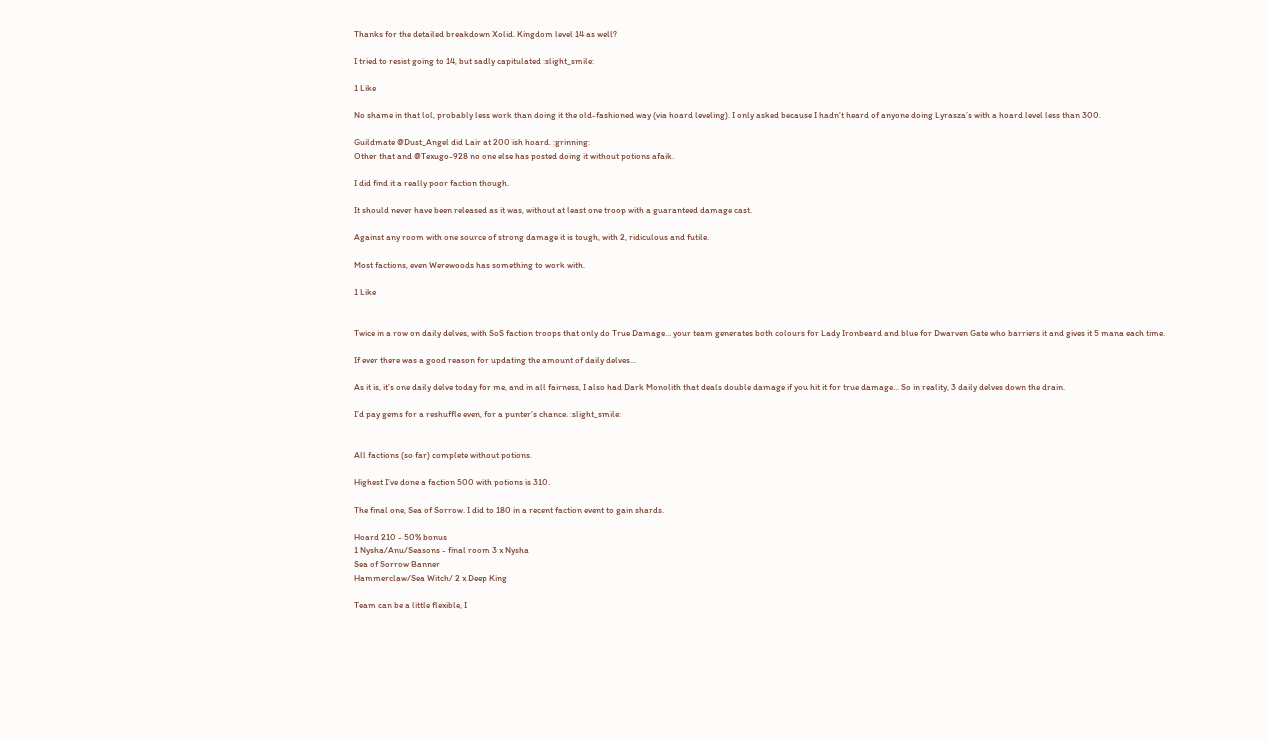Thanks for the detailed breakdown Xolid. Kingdom level 14 as well?

I tried to resist going to 14, but sadly capitulated :slight_smile:

1 Like

No shame in that lol, probably less work than doing it the old-fashioned way (via hoard leveling). I only asked because I hadn’t heard of anyone doing Lyrasza’s with a hoard level less than 300.

Guildmate @Dust_Angel did Lair at 200 ish hoard. :grinning:
Other that and @Texugo-928 no one else has posted doing it without potions afaik.

I did find it a really poor faction though.

It should never have been released as it was, without at least one troop with a guaranteed damage cast.

Against any room with one source of strong damage it is tough, with 2, ridiculous and futile.

Most factions, even Werewoods has something to work with.

1 Like


Twice in a row on daily delves, with SoS faction troops that only do True Damage… your team generates both colours for Lady Ironbeard and blue for Dwarven Gate who barriers it and gives it 5 mana each time.

If ever there was a good reason for updating the amount of daily delves…

As it is, it’s one daily delve today for me, and in all fairness, I also had Dark Monolith that deals double damage if you hit it for true damage… So in reality, 3 daily delves down the drain.

I’d pay gems for a reshuffle even, for a punter’s chance. :slight_smile:


All factions (so far) complete without potions.

Highest I’ve done a faction 500 with potions is 310.

The final one, Sea of Sorrow. I did to 180 in a recent faction event to gain shards.

Hoard 210 - 50% bonus
1 Nysha/Anu/Seasons - final room 3 x Nysha
Sea of Sorrow Banner
Hammerclaw/Sea Witch/ 2 x Deep King

Team can be a little flexible, I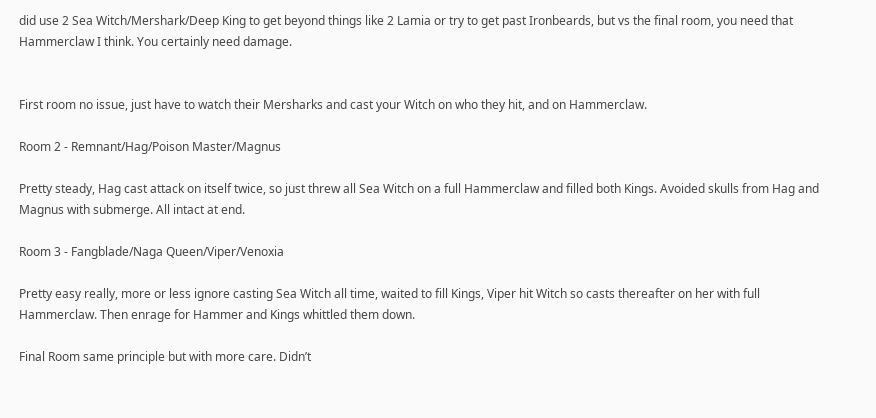did use 2 Sea Witch/Mershark/Deep King to get beyond things like 2 Lamia or try to get past Ironbeards, but vs the final room, you need that Hammerclaw I think. You certainly need damage.


First room no issue, just have to watch their Mersharks and cast your Witch on who they hit, and on Hammerclaw.

Room 2 - Remnant/Hag/Poison Master/Magnus

Pretty steady, Hag cast attack on itself twice, so just threw all Sea Witch on a full Hammerclaw and filled both Kings. Avoided skulls from Hag and Magnus with submerge. All intact at end.

Room 3 - Fangblade/Naga Queen/Viper/Venoxia

Pretty easy really, more or less ignore casting Sea Witch all time, waited to fill Kings, Viper hit Witch so casts thereafter on her with full Hammerclaw. Then enrage for Hammer and Kings whittled them down.

Final Room same principle but with more care. Didn’t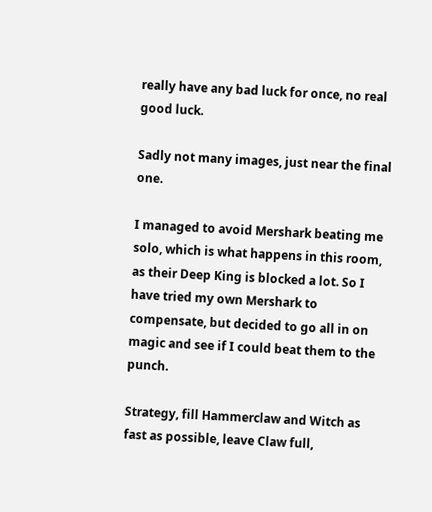really have any bad luck for once, no real good luck.

Sadly not many images, just near the final one.

I managed to avoid Mershark beating me solo, which is what happens in this room, as their Deep King is blocked a lot. So I have tried my own Mershark to compensate, but decided to go all in on magic and see if I could beat them to the punch.

Strategy, fill Hammerclaw and Witch as fast as possible, leave Claw full,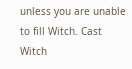unless you are unable to fill Witch. Cast Witch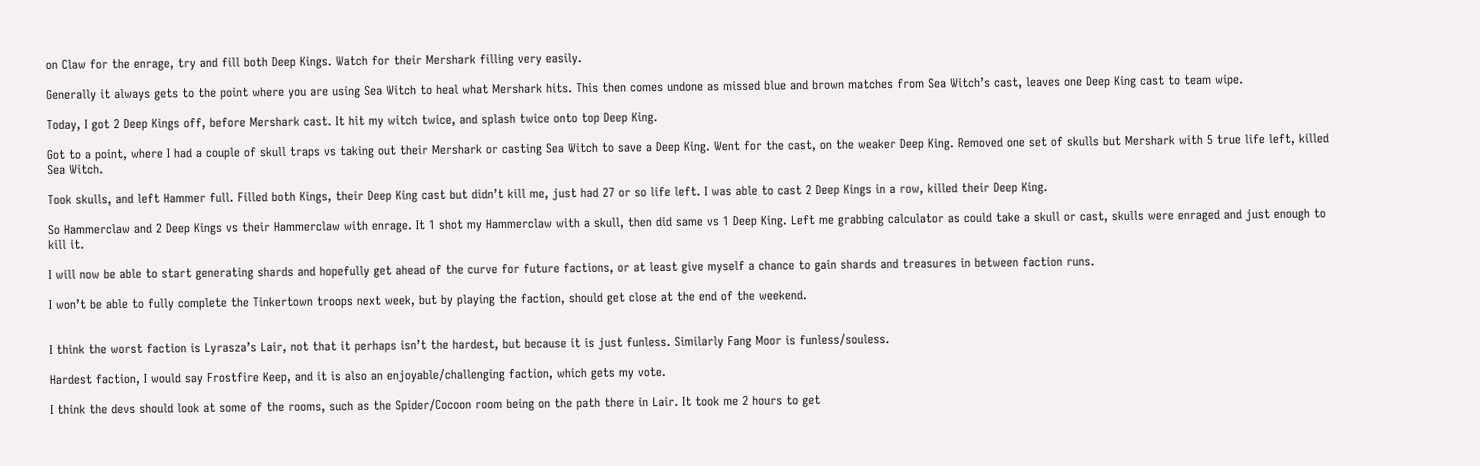on Claw for the enrage, try and fill both Deep Kings. Watch for their Mershark filling very easily.

Generally it always gets to the point where you are using Sea Witch to heal what Mershark hits. This then comes undone as missed blue and brown matches from Sea Witch’s cast, leaves one Deep King cast to team wipe.

Today, I got 2 Deep Kings off, before Mershark cast. It hit my witch twice, and splash twice onto top Deep King.

Got to a point, where I had a couple of skull traps vs taking out their Mershark or casting Sea Witch to save a Deep King. Went for the cast, on the weaker Deep King. Removed one set of skulls but Mershark with 5 true life left, killed Sea Witch.

Took skulls, and left Hammer full. Filled both Kings, their Deep King cast but didn’t kill me, just had 27 or so life left. I was able to cast 2 Deep Kings in a row, killed their Deep King.

So Hammerclaw and 2 Deep Kings vs their Hammerclaw with enrage. It 1 shot my Hammerclaw with a skull, then did same vs 1 Deep King. Left me grabbing calculator as could take a skull or cast, skulls were enraged and just enough to kill it.

I will now be able to start generating shards and hopefully get ahead of the curve for future factions, or at least give myself a chance to gain shards and treasures in between faction runs.

I won’t be able to fully complete the Tinkertown troops next week, but by playing the faction, should get close at the end of the weekend.


I think the worst faction is Lyrasza’s Lair, not that it perhaps isn’t the hardest, but because it is just funless. Similarly Fang Moor is funless/souless.

Hardest faction, I would say Frostfire Keep, and it is also an enjoyable/challenging faction, which gets my vote.

I think the devs should look at some of the rooms, such as the Spider/Cocoon room being on the path there in Lair. It took me 2 hours to get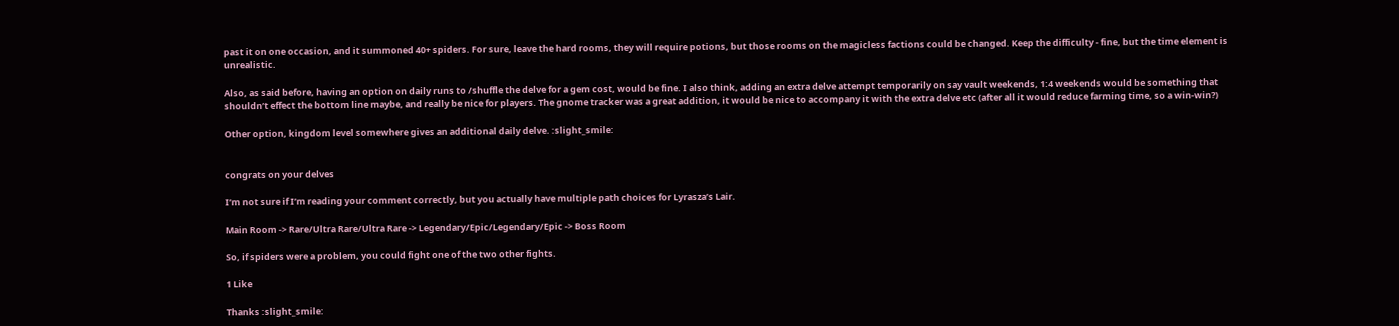past it on one occasion, and it summoned 40+ spiders. For sure, leave the hard rooms, they will require potions, but those rooms on the magicless factions could be changed. Keep the difficulty - fine, but the time element is unrealistic.

Also, as said before, having an option on daily runs to /shuffle the delve for a gem cost, would be fine. I also think, adding an extra delve attempt temporarily on say vault weekends, 1:4 weekends would be something that shouldn’t effect the bottom line maybe, and really be nice for players. The gnome tracker was a great addition, it would be nice to accompany it with the extra delve etc (after all it would reduce farming time, so a win-win?)

Other option, kingdom level somewhere gives an additional daily delve. :slight_smile:


congrats on your delves

I’m not sure if I’m reading your comment correctly, but you actually have multiple path choices for Lyrasza’s Lair.

Main Room -> Rare/Ultra Rare/Ultra Rare -> Legendary/Epic/Legendary/Epic -> Boss Room

So, if spiders were a problem, you could fight one of the two other fights.

1 Like

Thanks :slight_smile: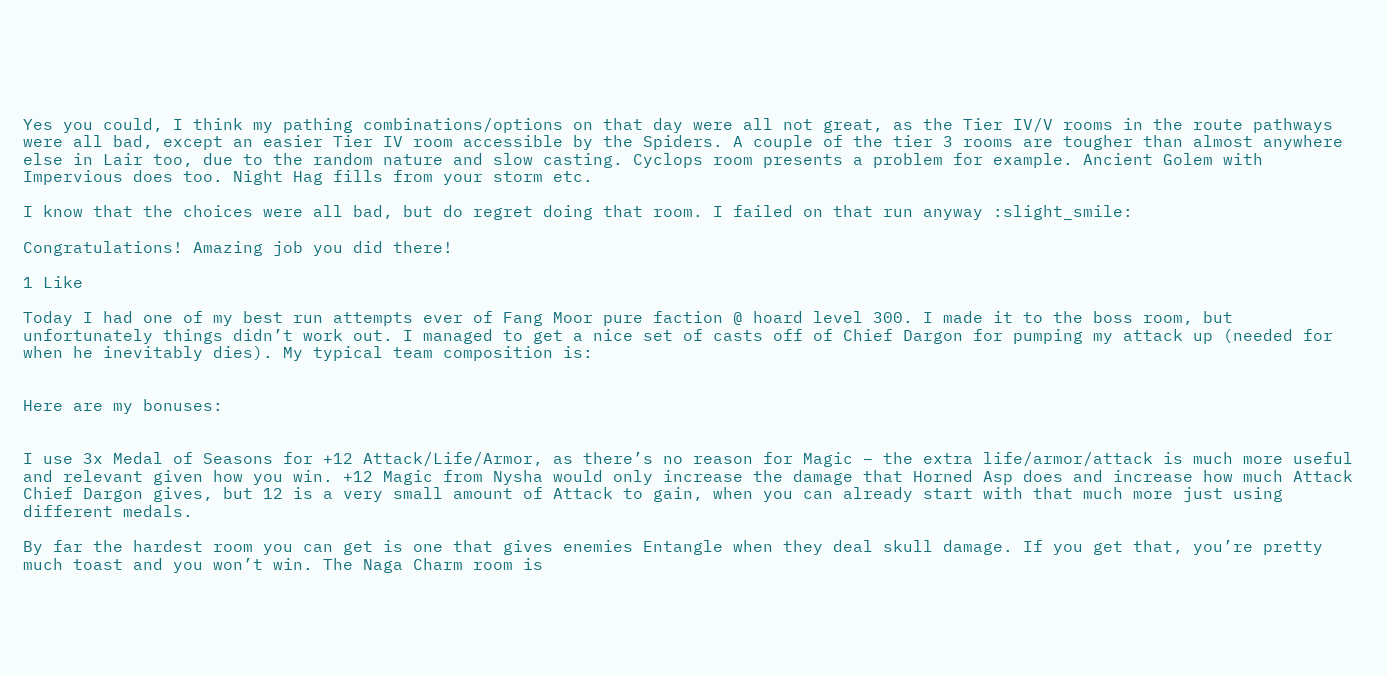Yes you could, I think my pathing combinations/options on that day were all not great, as the Tier IV/V rooms in the route pathways were all bad, except an easier Tier IV room accessible by the Spiders. A couple of the tier 3 rooms are tougher than almost anywhere else in Lair too, due to the random nature and slow casting. Cyclops room presents a problem for example. Ancient Golem with Impervious does too. Night Hag fills from your storm etc.

I know that the choices were all bad, but do regret doing that room. I failed on that run anyway :slight_smile:

Congratulations! Amazing job you did there!

1 Like

Today I had one of my best run attempts ever of Fang Moor pure faction @ hoard level 300. I made it to the boss room, but unfortunately things didn’t work out. I managed to get a nice set of casts off of Chief Dargon for pumping my attack up (needed for when he inevitably dies). My typical team composition is:


Here are my bonuses:


I use 3x Medal of Seasons for +12 Attack/Life/Armor, as there’s no reason for Magic – the extra life/armor/attack is much more useful and relevant given how you win. +12 Magic from Nysha would only increase the damage that Horned Asp does and increase how much Attack Chief Dargon gives, but 12 is a very small amount of Attack to gain, when you can already start with that much more just using different medals.

By far the hardest room you can get is one that gives enemies Entangle when they deal skull damage. If you get that, you’re pretty much toast and you won’t win. The Naga Charm room is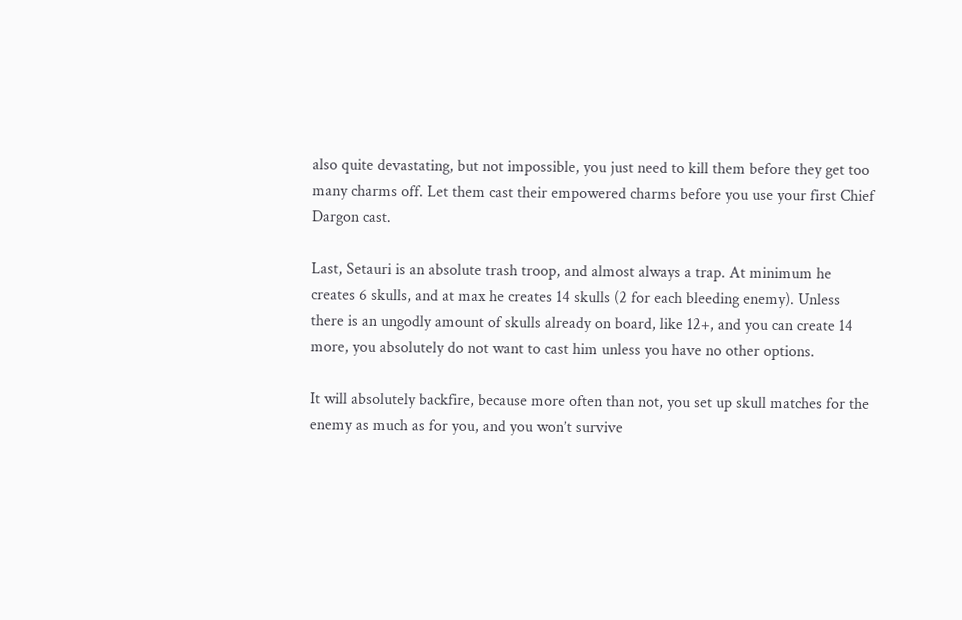also quite devastating, but not impossible, you just need to kill them before they get too many charms off. Let them cast their empowered charms before you use your first Chief Dargon cast.

Last, Setauri is an absolute trash troop, and almost always a trap. At minimum he creates 6 skulls, and at max he creates 14 skulls (2 for each bleeding enemy). Unless there is an ungodly amount of skulls already on board, like 12+, and you can create 14 more, you absolutely do not want to cast him unless you have no other options.

It will absolutely backfire, because more often than not, you set up skull matches for the enemy as much as for you, and you won’t survive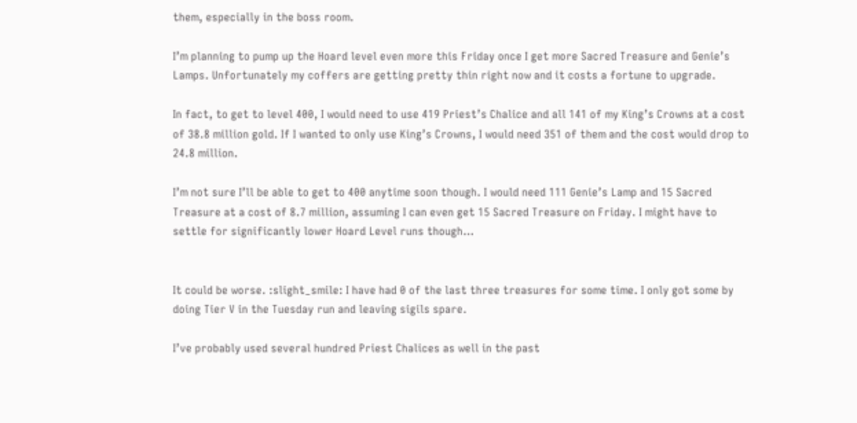them, especially in the boss room.

I’m planning to pump up the Hoard level even more this Friday once I get more Sacred Treasure and Genie’s Lamps. Unfortunately my coffers are getting pretty thin right now and it costs a fortune to upgrade.

In fact, to get to level 400, I would need to use 419 Priest’s Chalice and all 141 of my King’s Crowns at a cost of 38.8 million gold. If I wanted to only use King’s Crowns, I would need 351 of them and the cost would drop to 24.8 million.

I’m not sure I’ll be able to get to 400 anytime soon though. I would need 111 Genie’s Lamp and 15 Sacred Treasure at a cost of 8.7 million, assuming I can even get 15 Sacred Treasure on Friday. I might have to settle for significantly lower Hoard Level runs though…


It could be worse. :slight_smile: I have had 0 of the last three treasures for some time. I only got some by doing Tier V in the Tuesday run and leaving sigils spare.

I’ve probably used several hundred Priest Chalices as well in the past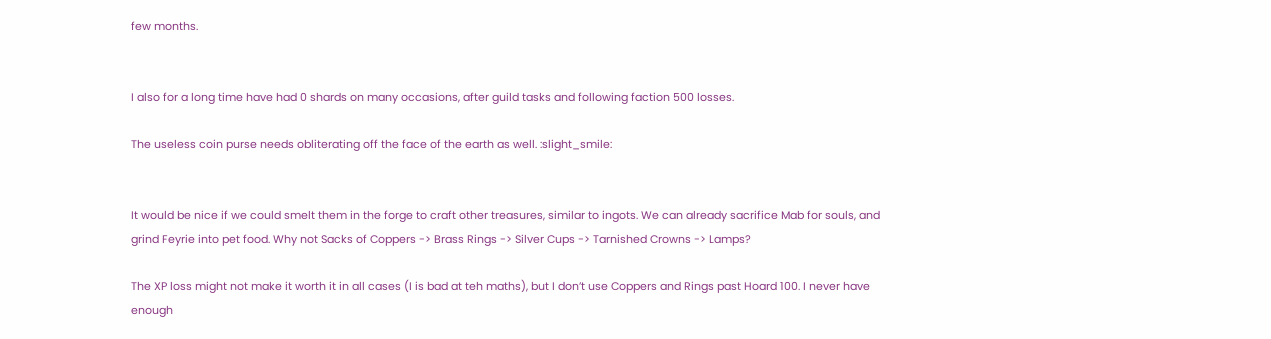few months.


I also for a long time have had 0 shards on many occasions, after guild tasks and following faction 500 losses.

The useless coin purse needs obliterating off the face of the earth as well. :slight_smile:


It would be nice if we could smelt them in the forge to craft other treasures, similar to ingots. We can already sacrifice Mab for souls, and grind Feyrie into pet food. Why not Sacks of Coppers -> Brass Rings -> Silver Cups -> Tarnished Crowns -> Lamps?

The XP loss might not make it worth it in all cases (I is bad at teh maths), but I don’t use Coppers and Rings past Hoard 100. I never have enough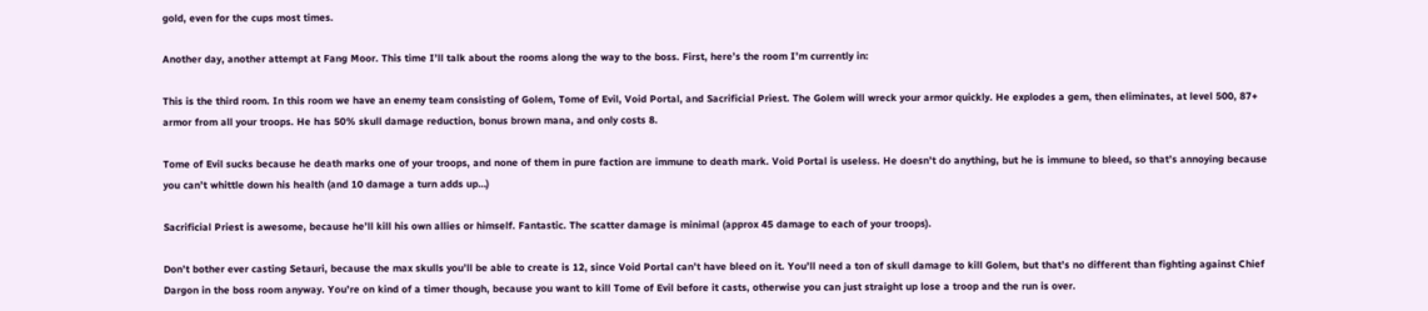gold, even for the cups most times.

Another day, another attempt at Fang Moor. This time I’ll talk about the rooms along the way to the boss. First, here’s the room I’m currently in:

This is the third room. In this room we have an enemy team consisting of Golem, Tome of Evil, Void Portal, and Sacrificial Priest. The Golem will wreck your armor quickly. He explodes a gem, then eliminates, at level 500, 87+ armor from all your troops. He has 50% skull damage reduction, bonus brown mana, and only costs 8.

Tome of Evil sucks because he death marks one of your troops, and none of them in pure faction are immune to death mark. Void Portal is useless. He doesn’t do anything, but he is immune to bleed, so that’s annoying because you can’t whittle down his health (and 10 damage a turn adds up…)

Sacrificial Priest is awesome, because he’ll kill his own allies or himself. Fantastic. The scatter damage is minimal (approx 45 damage to each of your troops).

Don’t bother ever casting Setauri, because the max skulls you’ll be able to create is 12, since Void Portal can’t have bleed on it. You’ll need a ton of skull damage to kill Golem, but that’s no different than fighting against Chief Dargon in the boss room anyway. You’re on kind of a timer though, because you want to kill Tome of Evil before it casts, otherwise you can just straight up lose a troop and the run is over.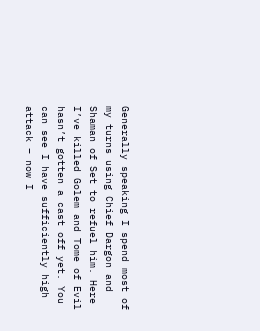Generally speaking I spend most of my turns using Chief Dargon and Shaman of Set to refuel him. Here I’ve killed Golem and Tome of Evil hasn’t gotten a cast off yet. You can see I have sufficiently high attack – now I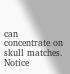can concentrate on skull matches. Notice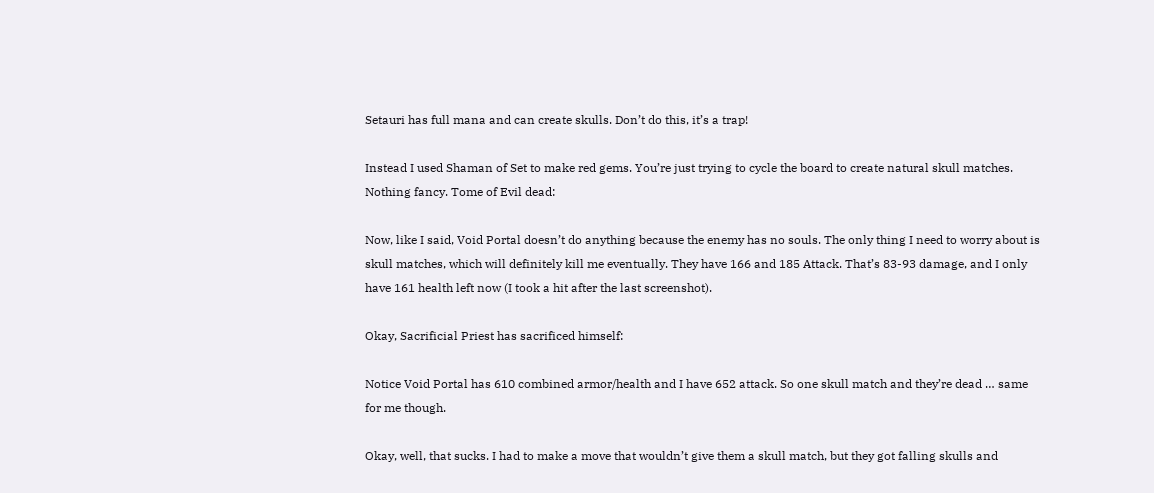Setauri has full mana and can create skulls. Don’t do this, it’s a trap!

Instead I used Shaman of Set to make red gems. You’re just trying to cycle the board to create natural skull matches. Nothing fancy. Tome of Evil dead:

Now, like I said, Void Portal doesn’t do anything because the enemy has no souls. The only thing I need to worry about is skull matches, which will definitely kill me eventually. They have 166 and 185 Attack. That’s 83-93 damage, and I only have 161 health left now (I took a hit after the last screenshot).

Okay, Sacrificial Priest has sacrificed himself:

Notice Void Portal has 610 combined armor/health and I have 652 attack. So one skull match and they’re dead … same for me though.

Okay, well, that sucks. I had to make a move that wouldn’t give them a skull match, but they got falling skulls and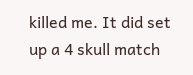killed me. It did set up a 4 skull match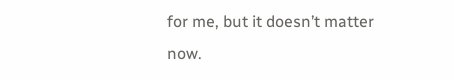for me, but it doesn’t matter now.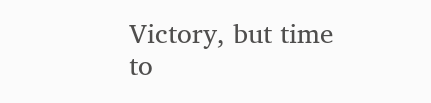Victory, but time to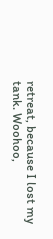retreat, because I lost my tank. Woohoo,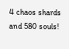4 chaos shards and 580 souls!